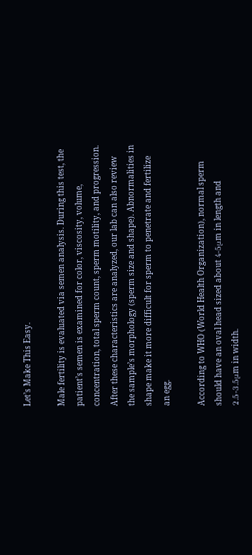Let’s Make This Easy.

Male fertility is evaluated via semen analysis. During this test, the patient’s semen is examined for color, viscosity, volume, concentration, total sperm count, sperm motility, and progression. After these characteristics are analyzed, our lab can also review the sample’s morphology (sperm size and shape). Abnormalities in shape make it more difficult for sperm to penetrate and fertilize an egg.

According to WHO (World Health Organization), normal sperm should have an oval head sized about 4-5μm in length and 2.5-3.5μm in width.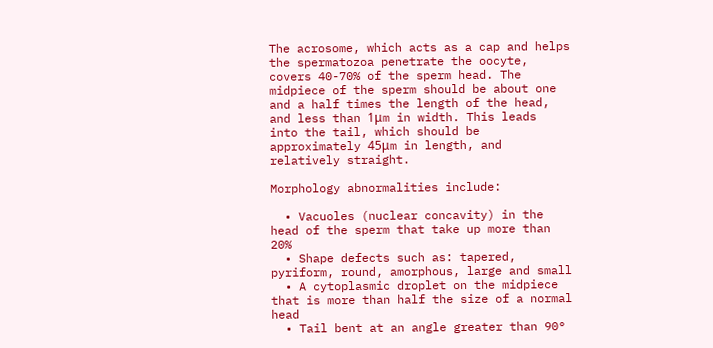The acrosome, which acts as a cap and helps the spermatozoa penetrate the oocyte, covers 40-70% of the sperm head. The midpiece of the sperm should be about one and a half times the length of the head, and less than 1μm in width. This leads into the tail, which should be approximately 45μm in length, and relatively straight.

Morphology abnormalities include:

  • Vacuoles (nuclear concavity) in the head of the sperm that take up more than 20%
  • Shape defects such as: tapered, pyriform, round, amorphous, large and small
  • A cytoplasmic droplet on the midpiece that is more than half the size of a normal head
  • Tail bent at an angle greater than 90°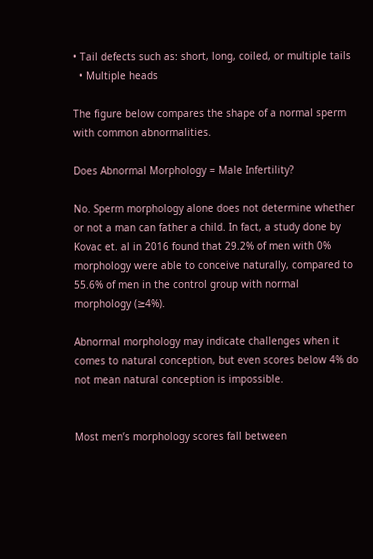• Tail defects such as: short, long, coiled, or multiple tails
  • Multiple heads

The figure below compares the shape of a normal sperm with common abnormalities.

Does Abnormal Morphology = Male Infertility?

No. Sperm morphology alone does not determine whether or not a man can father a child. In fact, a study done by Kovac et. al in 2016 found that 29.2% of men with 0% morphology were able to conceive naturally, compared to 55.6% of men in the control group with normal morphology (≥4%).

Abnormal morphology may indicate challenges when it comes to natural conception, but even scores below 4% do not mean natural conception is impossible.


Most men’s morphology scores fall between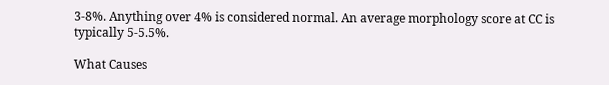3-8%. Anything over 4% is considered normal. An average morphology score at CC is typically 5-5.5%.

What Causes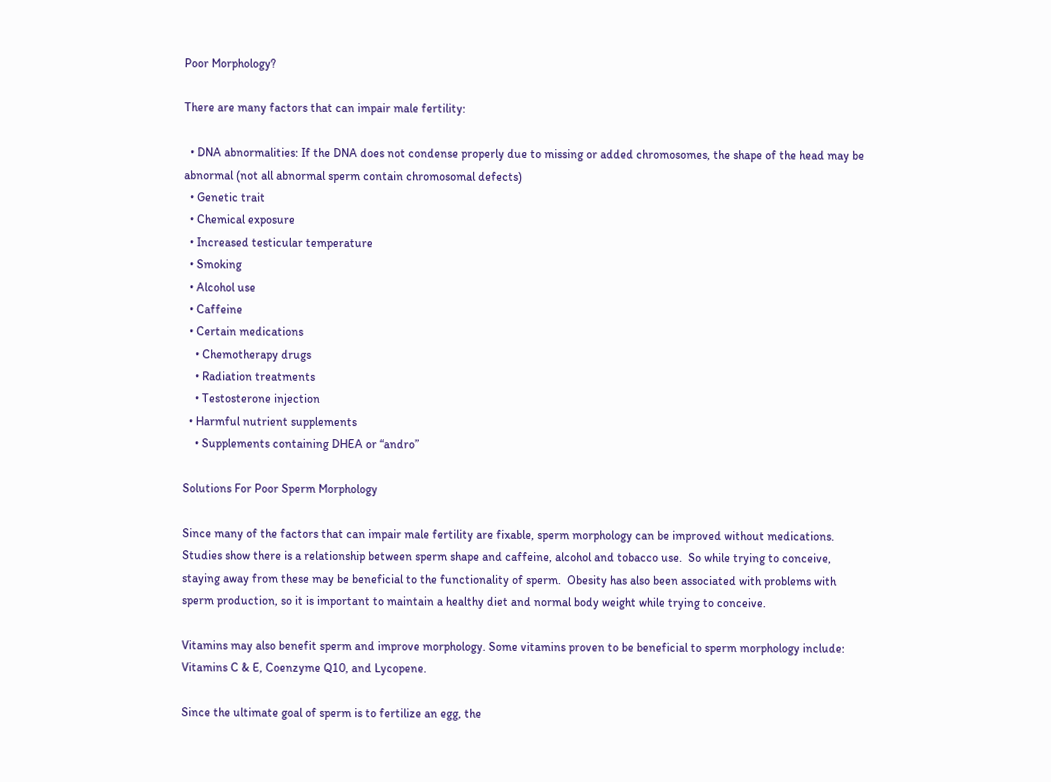Poor Morphology?

There are many factors that can impair male fertility:

  • DNA abnormalities: If the DNA does not condense properly due to missing or added chromosomes, the shape of the head may be abnormal (not all abnormal sperm contain chromosomal defects)
  • Genetic trait
  • Chemical exposure
  • Increased testicular temperature
  • Smoking
  • Alcohol use
  • Caffeine
  • Certain medications
    • Chemotherapy drugs
    • Radiation treatments
    • Testosterone injection
  • Harmful nutrient supplements
    • Supplements containing DHEA or “andro”

Solutions For Poor Sperm Morphology

Since many of the factors that can impair male fertility are fixable, sperm morphology can be improved without medications. Studies show there is a relationship between sperm shape and caffeine, alcohol and tobacco use.  So while trying to conceive, staying away from these may be beneficial to the functionality of sperm.  Obesity has also been associated with problems with sperm production, so it is important to maintain a healthy diet and normal body weight while trying to conceive.

Vitamins may also benefit sperm and improve morphology. Some vitamins proven to be beneficial to sperm morphology include: Vitamins C & E, Coenzyme Q10, and Lycopene.

Since the ultimate goal of sperm is to fertilize an egg, the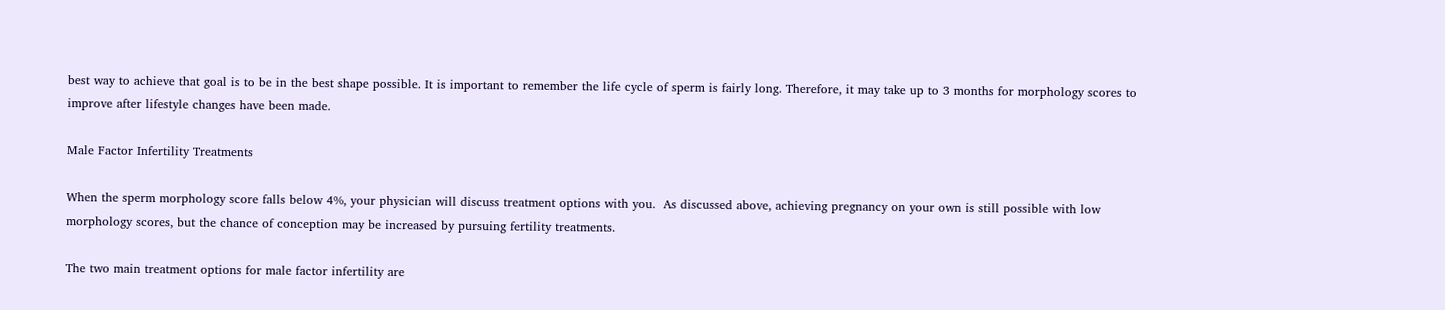best way to achieve that goal is to be in the best shape possible. It is important to remember the life cycle of sperm is fairly long. Therefore, it may take up to 3 months for morphology scores to improve after lifestyle changes have been made.

Male Factor Infertility Treatments

When the sperm morphology score falls below 4%, your physician will discuss treatment options with you.  As discussed above, achieving pregnancy on your own is still possible with low morphology scores, but the chance of conception may be increased by pursuing fertility treatments.

The two main treatment options for male factor infertility are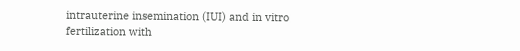intrauterine insemination (IUI) and in vitro fertilization with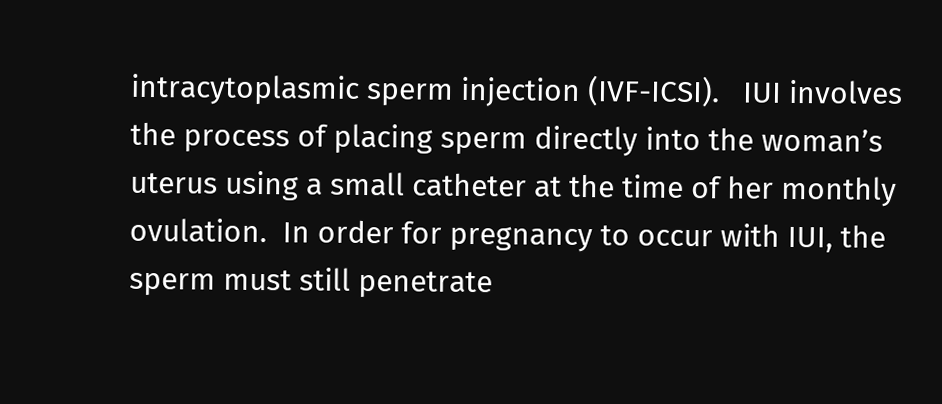intracytoplasmic sperm injection (IVF-ICSI).   IUI involves the process of placing sperm directly into the woman’s uterus using a small catheter at the time of her monthly ovulation.  In order for pregnancy to occur with IUI, the sperm must still penetrate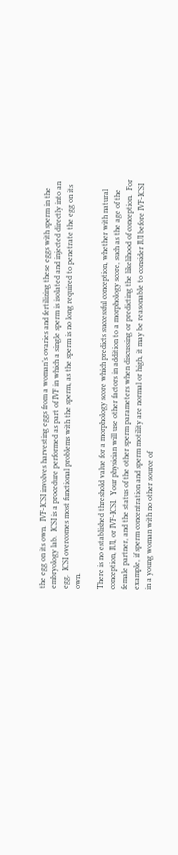the egg on its own.  IVF-ICSI involves harvesting eggs from a woman’s ovaries and fertilizing these eggs with sperm in the embryology lab.  ICSI is a procedure performed as part of IVF in which a single sperm is isolated and injected directly into an egg.  ICSI overcomes most functional problems with the sperm, as the sperm is no long required to penetrate the egg on its own.

There is no established threshold value for a morphology score which predicts successful conception, whether with natural conception, IUI, or IVF-ICSI.  Your physician will use other factors in addition to a morphology score, such as the age of the female partner, and the status of the other sperm parameters when discussing or predicting the likelihood of conception.  For example, if sperm concentration and sperm motility are normal or high, it may be reasonable to consider IUI before IVF-ICSI in a young woman with no other source of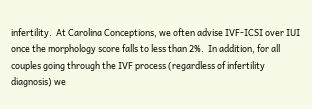infertility.  At Carolina Conceptions, we often advise IVF-ICSI over IUI once the morphology score falls to less than 2%.  In addition, for all couples going through the IVF process (regardless of infertility diagnosis) we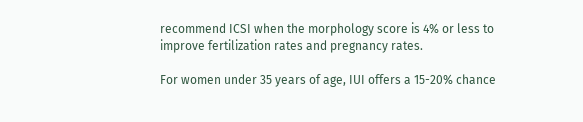recommend ICSI when the morphology score is 4% or less to improve fertilization rates and pregnancy rates.

For women under 35 years of age, IUI offers a 15-20% chance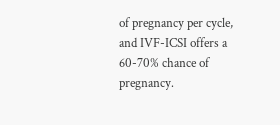of pregnancy per cycle, and IVF-ICSI offers a 60-70% chance of pregnancy.